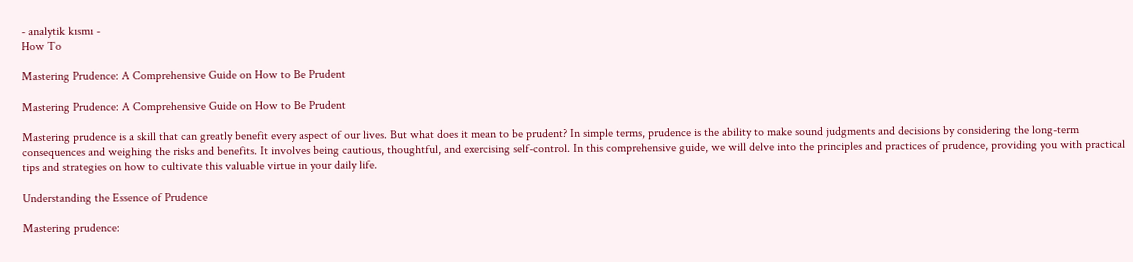- analytik kısmı -
How To

Mastering Prudence: A Comprehensive Guide on How to Be Prudent

Mastering Prudence: A Comprehensive Guide on How to Be Prudent

Mastering prudence is a skill that can greatly benefit every aspect of our lives. But what does it mean to be prudent? In simple terms, prudence is the ability to make sound judgments and decisions by considering the long-term consequences and weighing the risks and benefits. It involves being cautious, thoughtful, and exercising self-control. In this comprehensive guide, we will delve into the principles and practices of prudence, providing you with practical tips and strategies on how to cultivate this valuable virtue in your daily life.

Understanding the Essence of Prudence

Mastering prudence: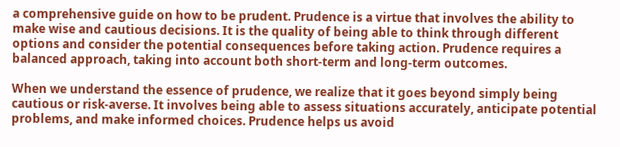a comprehensive guide on how to be prudent. Prudence is a virtue that involves the ability to make wise and cautious decisions. It is the quality of being able to think through different options and consider the potential consequences before taking action. Prudence requires a balanced approach, taking into account both short-term and long-term outcomes.

When we understand the essence of prudence, we realize that it goes beyond simply being cautious or risk-averse. It involves being able to assess situations accurately, anticipate potential problems, and make informed choices. Prudence helps us avoid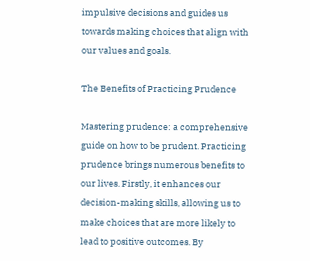impulsive decisions and guides us towards making choices that align with our values and goals.

The Benefits of Practicing Prudence

Mastering prudence: a comprehensive guide on how to be prudent. Practicing prudence brings numerous benefits to our lives. Firstly, it enhances our decision-making skills, allowing us to make choices that are more likely to lead to positive outcomes. By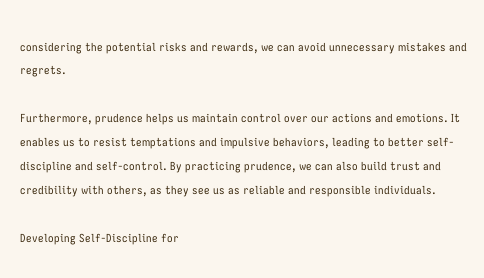considering the potential risks and rewards, we can avoid unnecessary mistakes and regrets.

Furthermore, prudence helps us maintain control over our actions and emotions. It enables us to resist temptations and impulsive behaviors, leading to better self-discipline and self-control. By practicing prudence, we can also build trust and credibility with others, as they see us as reliable and responsible individuals.

Developing Self-Discipline for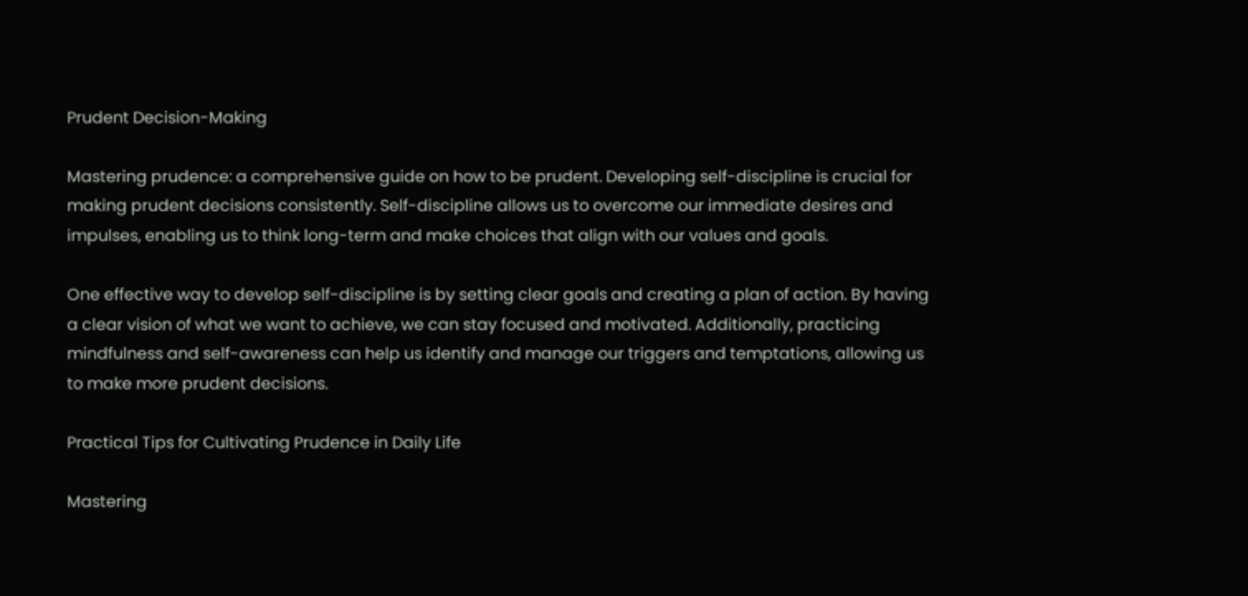Prudent Decision-Making

Mastering prudence: a comprehensive guide on how to be prudent. Developing self-discipline is crucial for making prudent decisions consistently. Self-discipline allows us to overcome our immediate desires and impulses, enabling us to think long-term and make choices that align with our values and goals.

One effective way to develop self-discipline is by setting clear goals and creating a plan of action. By having a clear vision of what we want to achieve, we can stay focused and motivated. Additionally, practicing mindfulness and self-awareness can help us identify and manage our triggers and temptations, allowing us to make more prudent decisions.

Practical Tips for Cultivating Prudence in Daily Life

Mastering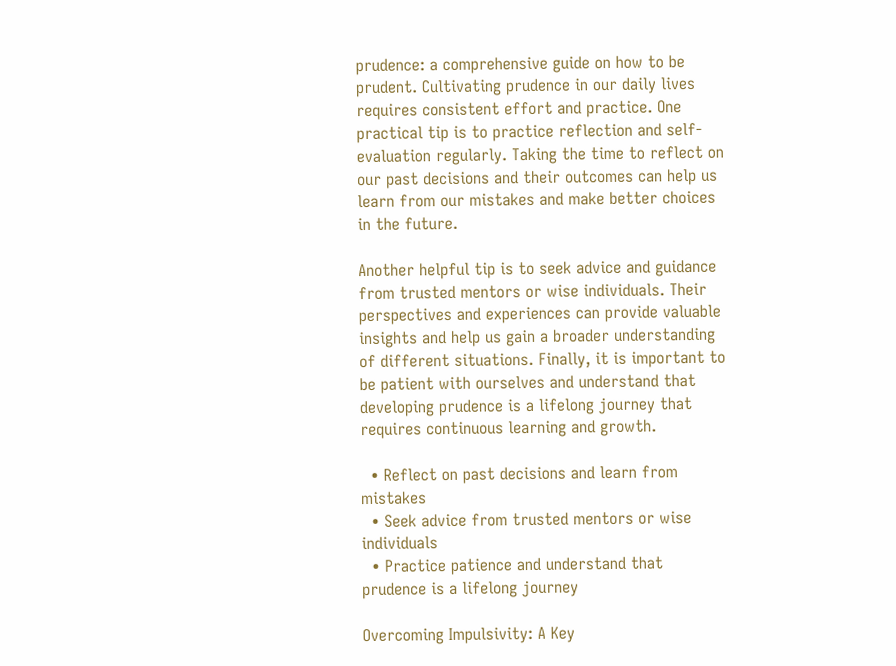prudence: a comprehensive guide on how to be prudent. Cultivating prudence in our daily lives requires consistent effort and practice. One practical tip is to practice reflection and self-evaluation regularly. Taking the time to reflect on our past decisions and their outcomes can help us learn from our mistakes and make better choices in the future.

Another helpful tip is to seek advice and guidance from trusted mentors or wise individuals. Their perspectives and experiences can provide valuable insights and help us gain a broader understanding of different situations. Finally, it is important to be patient with ourselves and understand that developing prudence is a lifelong journey that requires continuous learning and growth.

  • Reflect on past decisions and learn from mistakes
  • Seek advice from trusted mentors or wise individuals
  • Practice patience and understand that prudence is a lifelong journey

Overcoming Impulsivity: A Key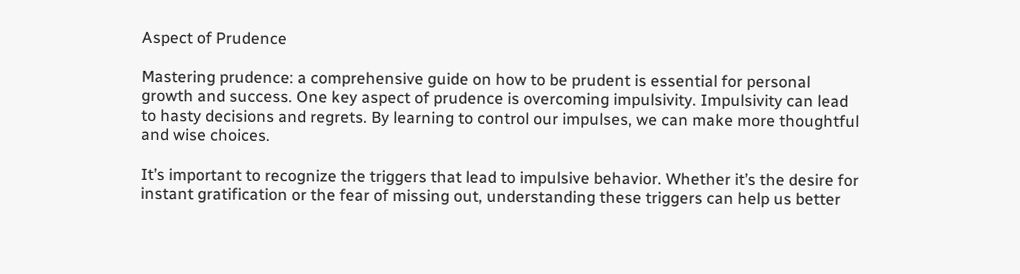Aspect of Prudence

Mastering prudence: a comprehensive guide on how to be prudent is essential for personal growth and success. One key aspect of prudence is overcoming impulsivity. Impulsivity can lead to hasty decisions and regrets. By learning to control our impulses, we can make more thoughtful and wise choices.

It’s important to recognize the triggers that lead to impulsive behavior. Whether it’s the desire for instant gratification or the fear of missing out, understanding these triggers can help us better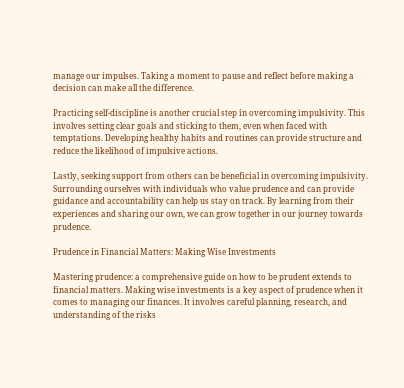manage our impulses. Taking a moment to pause and reflect before making a decision can make all the difference.

Practicing self-discipline is another crucial step in overcoming impulsivity. This involves setting clear goals and sticking to them, even when faced with temptations. Developing healthy habits and routines can provide structure and reduce the likelihood of impulsive actions.

Lastly, seeking support from others can be beneficial in overcoming impulsivity. Surrounding ourselves with individuals who value prudence and can provide guidance and accountability can help us stay on track. By learning from their experiences and sharing our own, we can grow together in our journey towards prudence.

Prudence in Financial Matters: Making Wise Investments

Mastering prudence: a comprehensive guide on how to be prudent extends to financial matters. Making wise investments is a key aspect of prudence when it comes to managing our finances. It involves careful planning, research, and understanding of the risks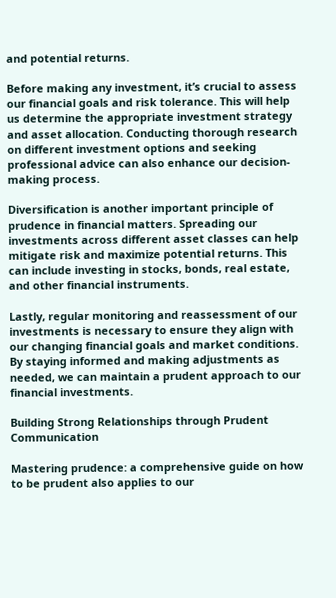and potential returns.

Before making any investment, it’s crucial to assess our financial goals and risk tolerance. This will help us determine the appropriate investment strategy and asset allocation. Conducting thorough research on different investment options and seeking professional advice can also enhance our decision-making process.

Diversification is another important principle of prudence in financial matters. Spreading our investments across different asset classes can help mitigate risk and maximize potential returns. This can include investing in stocks, bonds, real estate, and other financial instruments.

Lastly, regular monitoring and reassessment of our investments is necessary to ensure they align with our changing financial goals and market conditions. By staying informed and making adjustments as needed, we can maintain a prudent approach to our financial investments.

Building Strong Relationships through Prudent Communication

Mastering prudence: a comprehensive guide on how to be prudent also applies to our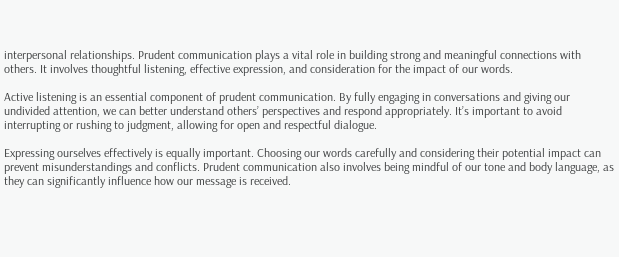interpersonal relationships. Prudent communication plays a vital role in building strong and meaningful connections with others. It involves thoughtful listening, effective expression, and consideration for the impact of our words.

Active listening is an essential component of prudent communication. By fully engaging in conversations and giving our undivided attention, we can better understand others’ perspectives and respond appropriately. It’s important to avoid interrupting or rushing to judgment, allowing for open and respectful dialogue.

Expressing ourselves effectively is equally important. Choosing our words carefully and considering their potential impact can prevent misunderstandings and conflicts. Prudent communication also involves being mindful of our tone and body language, as they can significantly influence how our message is received.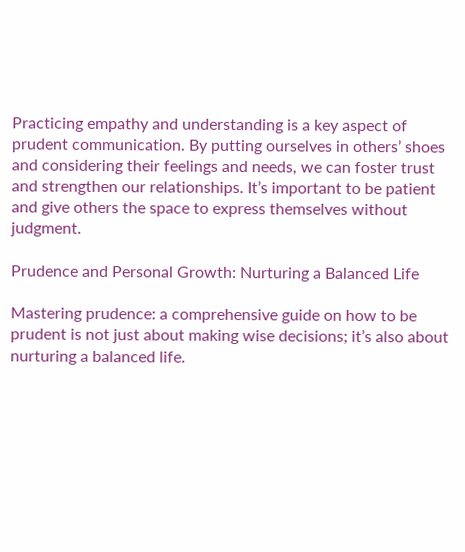Practicing empathy and understanding is a key aspect of prudent communication. By putting ourselves in others’ shoes and considering their feelings and needs, we can foster trust and strengthen our relationships. It’s important to be patient and give others the space to express themselves without judgment.

Prudence and Personal Growth: Nurturing a Balanced Life

Mastering prudence: a comprehensive guide on how to be prudent is not just about making wise decisions; it’s also about nurturing a balanced life.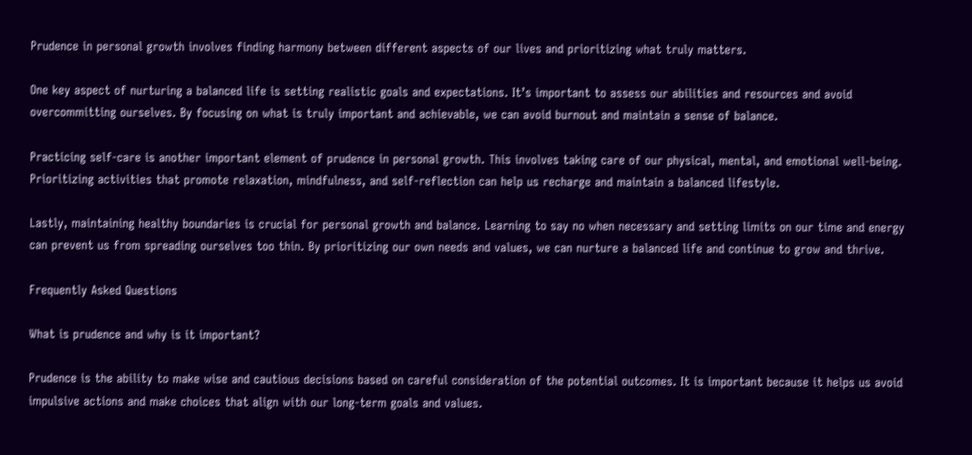Prudence in personal growth involves finding harmony between different aspects of our lives and prioritizing what truly matters.

One key aspect of nurturing a balanced life is setting realistic goals and expectations. It’s important to assess our abilities and resources and avoid overcommitting ourselves. By focusing on what is truly important and achievable, we can avoid burnout and maintain a sense of balance.

Practicing self-care is another important element of prudence in personal growth. This involves taking care of our physical, mental, and emotional well-being. Prioritizing activities that promote relaxation, mindfulness, and self-reflection can help us recharge and maintain a balanced lifestyle.

Lastly, maintaining healthy boundaries is crucial for personal growth and balance. Learning to say no when necessary and setting limits on our time and energy can prevent us from spreading ourselves too thin. By prioritizing our own needs and values, we can nurture a balanced life and continue to grow and thrive.

Frequently Asked Questions

What is prudence and why is it important?

Prudence is the ability to make wise and cautious decisions based on careful consideration of the potential outcomes. It is important because it helps us avoid impulsive actions and make choices that align with our long-term goals and values.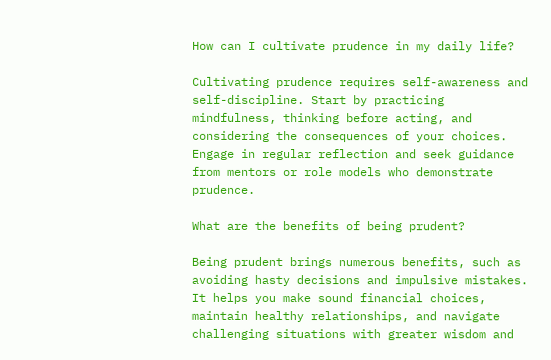How can I cultivate prudence in my daily life?

Cultivating prudence requires self-awareness and self-discipline. Start by practicing mindfulness, thinking before acting, and considering the consequences of your choices. Engage in regular reflection and seek guidance from mentors or role models who demonstrate prudence.

What are the benefits of being prudent?

Being prudent brings numerous benefits, such as avoiding hasty decisions and impulsive mistakes. It helps you make sound financial choices, maintain healthy relationships, and navigate challenging situations with greater wisdom and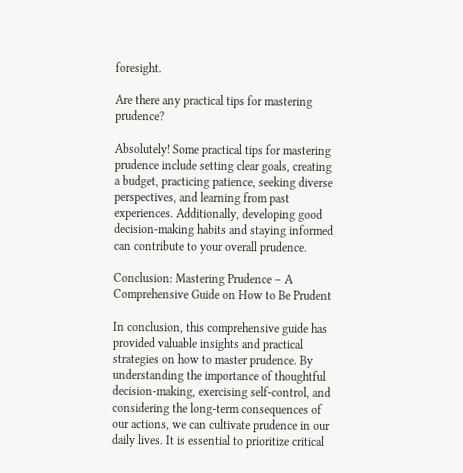foresight.

Are there any practical tips for mastering prudence?

Absolutely! Some practical tips for mastering prudence include setting clear goals, creating a budget, practicing patience, seeking diverse perspectives, and learning from past experiences. Additionally, developing good decision-making habits and staying informed can contribute to your overall prudence.

Conclusion: Mastering Prudence – A Comprehensive Guide on How to Be Prudent

In conclusion, this comprehensive guide has provided valuable insights and practical strategies on how to master prudence. By understanding the importance of thoughtful decision-making, exercising self-control, and considering the long-term consequences of our actions, we can cultivate prudence in our daily lives. It is essential to prioritize critical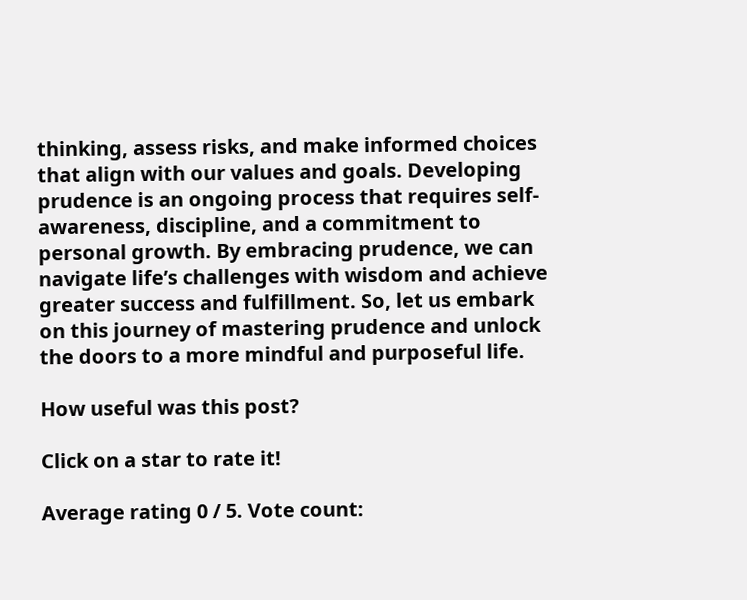thinking, assess risks, and make informed choices that align with our values and goals. Developing prudence is an ongoing process that requires self-awareness, discipline, and a commitment to personal growth. By embracing prudence, we can navigate life’s challenges with wisdom and achieve greater success and fulfillment. So, let us embark on this journey of mastering prudence and unlock the doors to a more mindful and purposeful life.

How useful was this post?

Click on a star to rate it!

Average rating 0 / 5. Vote count: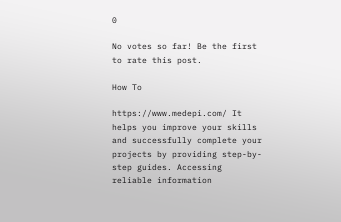0

No votes so far! Be the first to rate this post.

How To

https://www.medepi.com/ It helps you improve your skills and successfully complete your projects by providing step-by-step guides. Accessing reliable information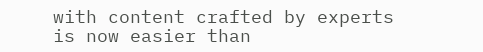with content crafted by experts is now easier than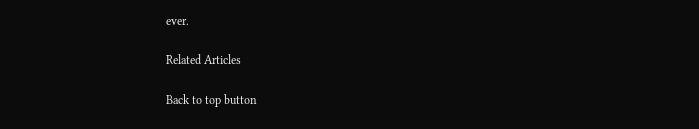ever.

Related Articles

Back to top button